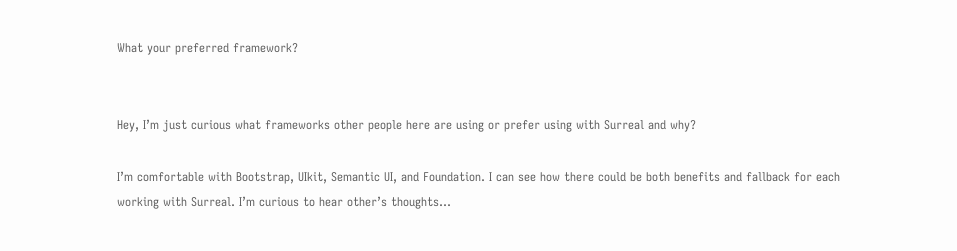What your preferred framework?


Hey, I’m just curious what frameworks other people here are using or prefer using with Surreal and why?

I’m comfortable with Bootstrap, UIkit, Semantic UI, and Foundation. I can see how there could be both benefits and fallback for each working with Surreal. I’m curious to hear other’s thoughts…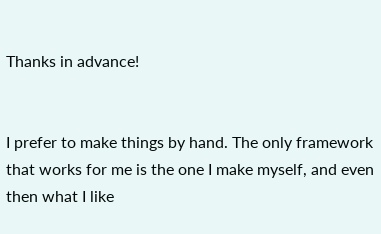Thanks in advance!


I prefer to make things by hand. The only framework that works for me is the one I make myself, and even then what I like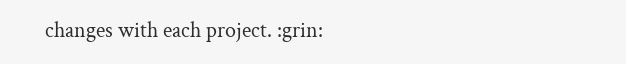changes with each project. :grin: